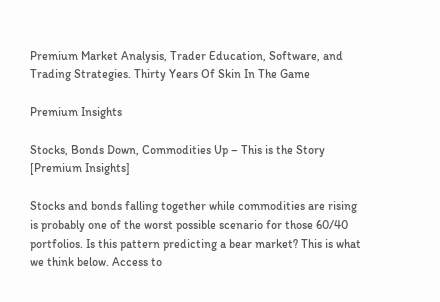Premium Market Analysis, Trader Education, Software, and Trading Strategies. Thirty Years Of Skin In The Game

Premium Insights

Stocks, Bonds Down, Commodities Up – This is the Story [Premium Insights]

Stocks and bonds falling together while commodities are rising is probably one of the worst possible scenario for those 60/40 portfolios. Is this pattern predicting a bear market? This is what we think below. Access to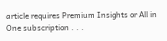article requires Premium Insights or All in One subscription . . .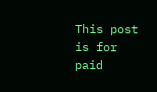This post is for paid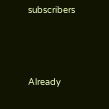subscribers



Already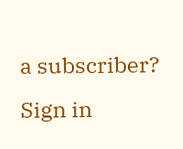a subscriber? Sign in